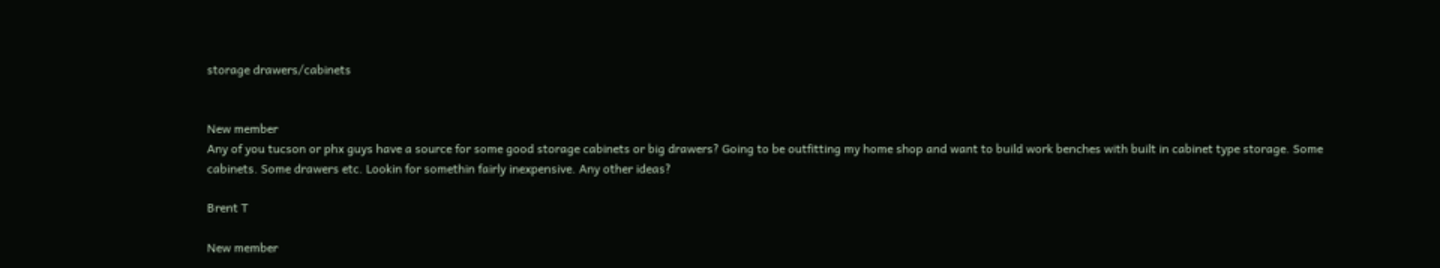storage drawers/cabinets


New member
Any of you tucson or phx guys have a source for some good storage cabinets or big drawers? Going to be outfitting my home shop and want to build work benches with built in cabinet type storage. Some cabinets. Some drawers etc. Lookin for somethin fairly inexpensive. Any other ideas?

Brent T

New member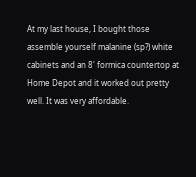At my last house, I bought those assemble yourself malanine (sp?) white cabinets and an 8' formica countertop at Home Depot and it worked out pretty well. It was very affordable.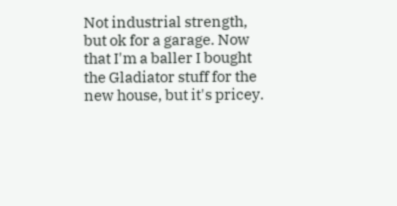Not industrial strength, but ok for a garage. Now that I'm a baller I bought the Gladiator stuff for the new house, but it's pricey.